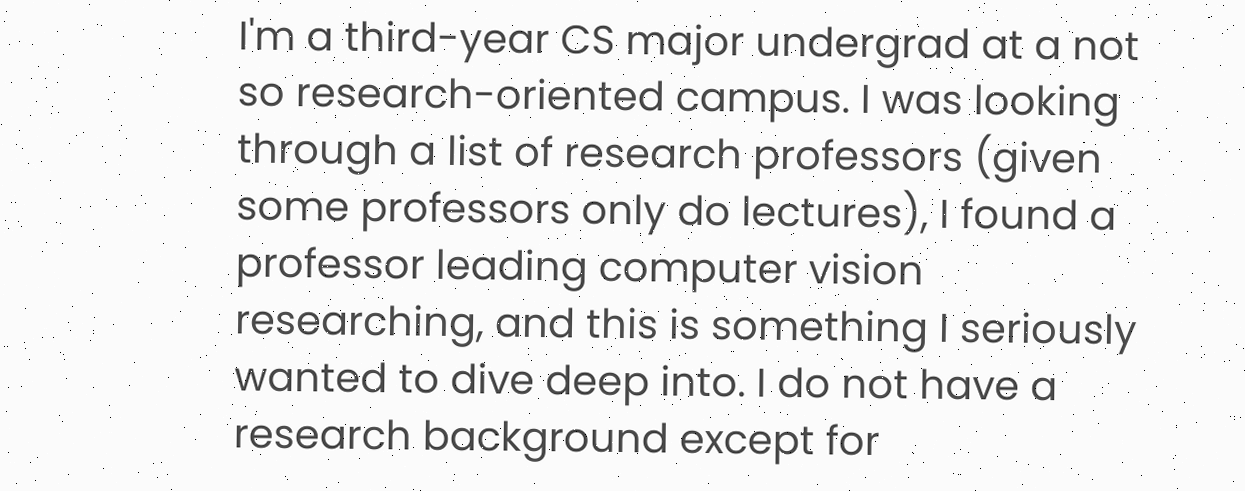I'm a third-year CS major undergrad at a not so research-oriented campus. I was looking through a list of research professors (given some professors only do lectures), I found a professor leading computer vision researching, and this is something I seriously wanted to dive deep into. I do not have a research background except for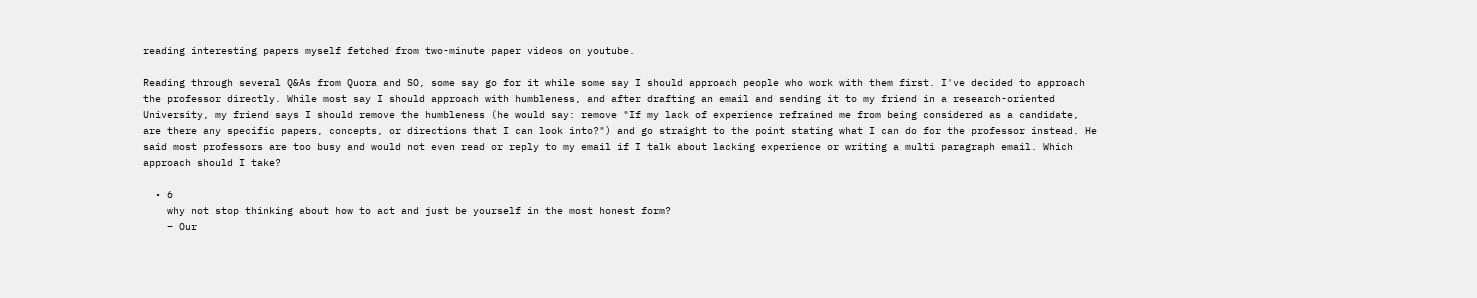reading interesting papers myself fetched from two-minute paper videos on youtube.

Reading through several Q&As from Quora and SO, some say go for it while some say I should approach people who work with them first. I've decided to approach the professor directly. While most say I should approach with humbleness, and after drafting an email and sending it to my friend in a research-oriented University, my friend says I should remove the humbleness (he would say: remove "If my lack of experience refrained me from being considered as a candidate, are there any specific papers, concepts, or directions that I can look into?") and go straight to the point stating what I can do for the professor instead. He said most professors are too busy and would not even read or reply to my email if I talk about lacking experience or writing a multi paragraph email. Which approach should I take?

  • 6
    why not stop thinking about how to act and just be yourself in the most honest form?
    – Our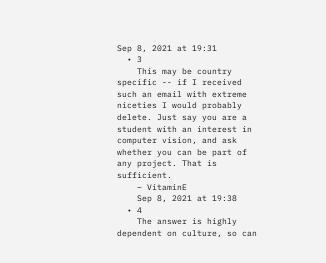Sep 8, 2021 at 19:31
  • 3
    This may be country specific -- if I received such an email with extreme niceties I would probably delete. Just say you are a student with an interest in computer vision, and ask whether you can be part of any project. That is sufficient.
    – VitaminE
    Sep 8, 2021 at 19:38
  • 4
    The answer is highly dependent on culture, so can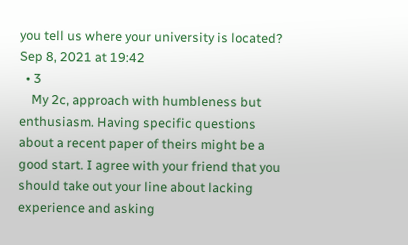you tell us where your university is located? Sep 8, 2021 at 19:42
  • 3
    My 2c, approach with humbleness but enthusiasm. Having specific questions about a recent paper of theirs might be a good start. I agree with your friend that you should take out your line about lacking experience and asking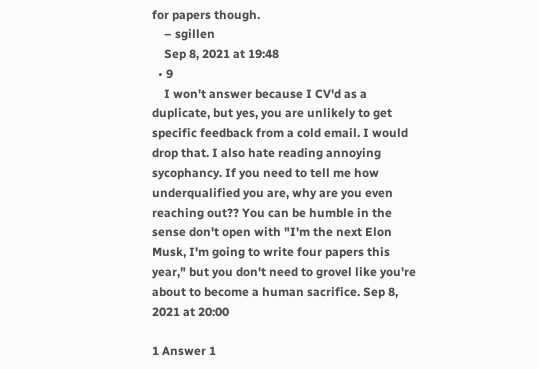for papers though.
    – sgillen
    Sep 8, 2021 at 19:48
  • 9
    I won't answer because I CV'd as a duplicate, but yes, you are unlikely to get specific feedback from a cold email. I would drop that. I also hate reading annoying sycophancy. If you need to tell me how underqualified you are, why are you even reaching out?? You can be humble in the sense don't open with "I'm the next Elon Musk, I'm going to write four papers this year," but you don't need to grovel like you're about to become a human sacrifice. Sep 8, 2021 at 20:00

1 Answer 1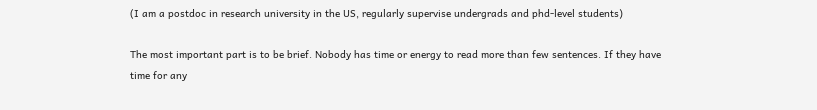(I am a postdoc in research university in the US, regularly supervise undergrads and phd-level students)

The most important part is to be brief. Nobody has time or energy to read more than few sentences. If they have time for any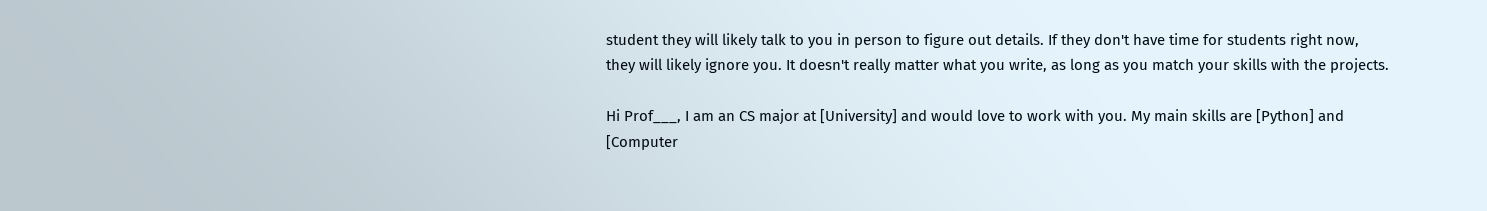student they will likely talk to you in person to figure out details. If they don't have time for students right now, they will likely ignore you. It doesn't really matter what you write, as long as you match your skills with the projects.

Hi Prof___, I am an CS major at [University] and would love to work with you. My main skills are [Python] and [Computer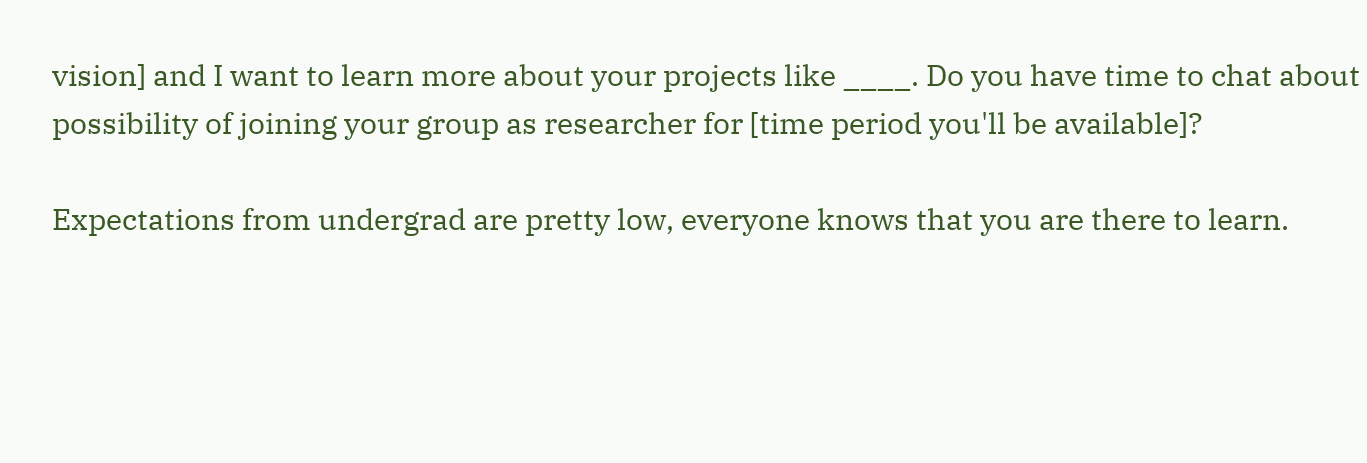vision] and I want to learn more about your projects like ____. Do you have time to chat about possibility of joining your group as researcher for [time period you'll be available]?

Expectations from undergrad are pretty low, everyone knows that you are there to learn.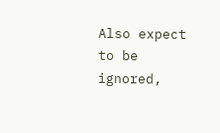Also expect to be ignored,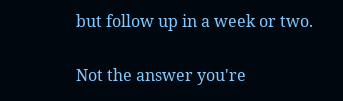but follow up in a week or two.

Not the answer you're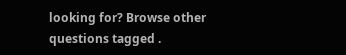looking for? Browse other questions tagged .